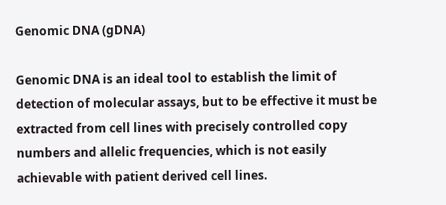Genomic DNA (gDNA)

Genomic DNA is an ideal tool to establish the limit of detection of molecular assays, but to be effective it must be extracted from cell lines with precisely controlled copy numbers and allelic frequencies, which is not easily achievable with patient derived cell lines.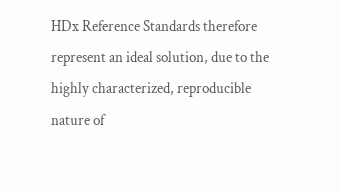HDx Reference Standards therefore represent an ideal solution, due to the highly characterized, reproducible nature of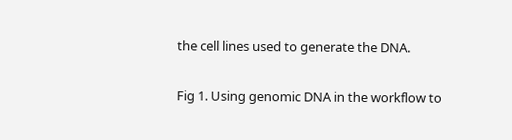the cell lines used to generate the DNA.

Fig 1. Using genomic DNA in the workflow to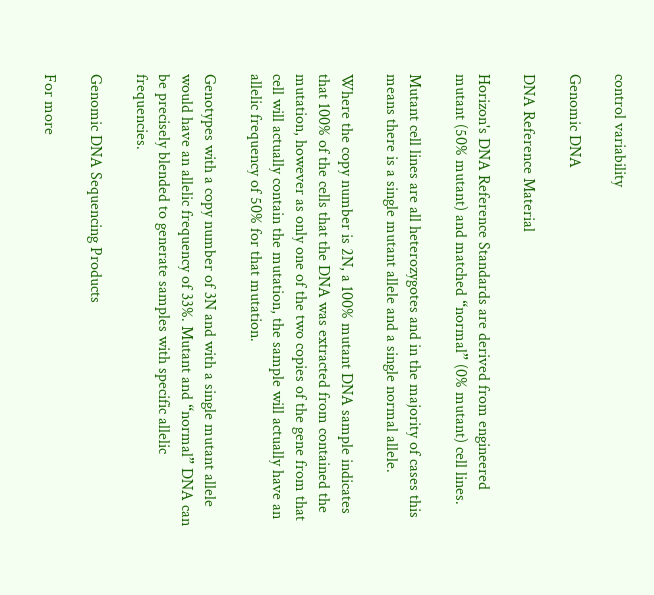control variability

Genomic DNA

DNA Reference Material

Horizon's DNA Reference Standards are derived from engineered mutant (50% mutant) and matched “normal” (0% mutant) cell lines.

Mutant cell lines are all heterozygotes and in the majority of cases this means there is a single mutant allele and a single normal allele.

Where the copy number is 2N, a 100% mutant DNA sample indicates that 100% of the cells that the DNA was extracted from contained the mutation, however as only one of the two copies of the gene from that cell will actually contain the mutation, the sample will actually have an allelic frequency of 50% for that mutation.

Genotypes with a copy number of 3N and with a single mutant allele would have an allelic frequency of 33%. Mutant and “normal” DNA can be precisely blended to generate samples with specific allelic frequencies.

Genomic DNA Sequencing Products

For more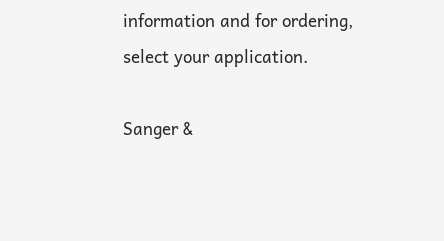information and for ordering, select your application.

Sanger &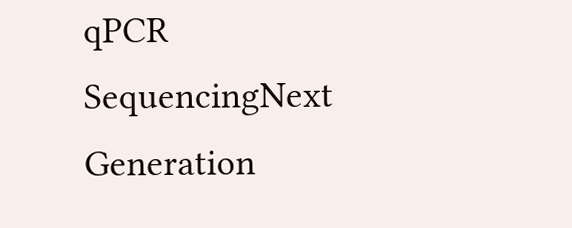qPCR SequencingNext Generation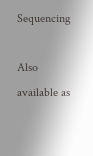Sequencing

Also available as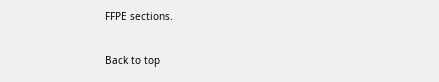FFPE sections.

Back to top